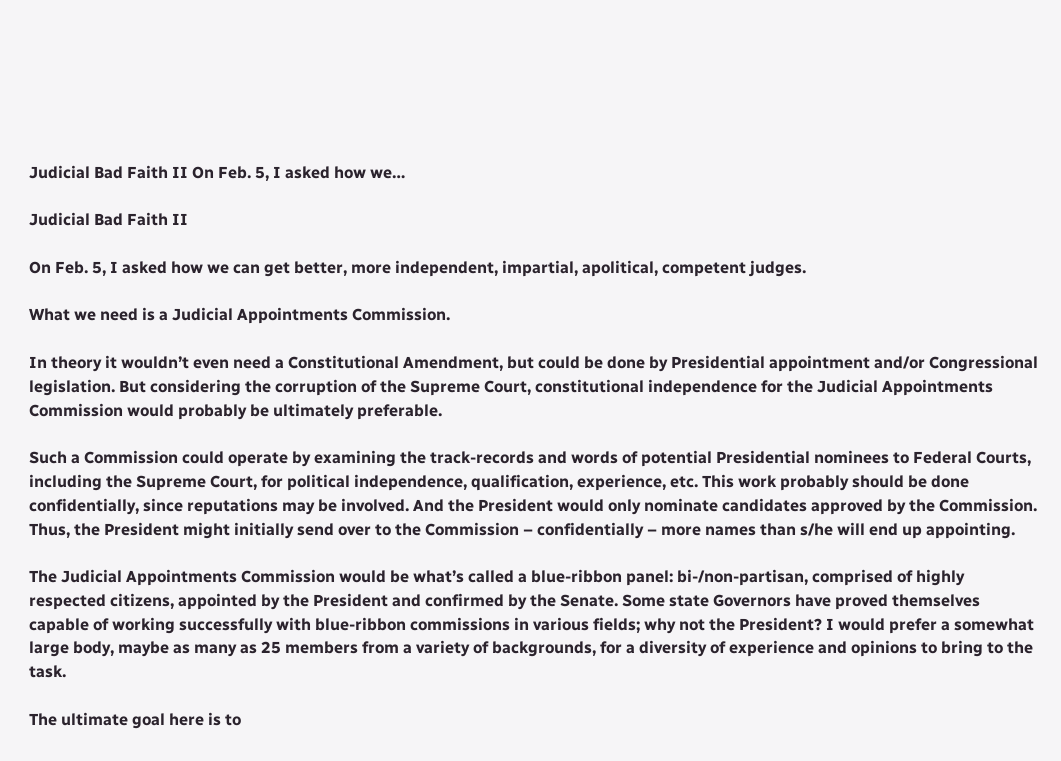Judicial Bad Faith II On Feb. 5, I asked how we…

Judicial Bad Faith II

On Feb. 5, I asked how we can get better, more independent, impartial, apolitical, competent judges.

What we need is a Judicial Appointments Commission.

In theory it wouldn’t even need a Constitutional Amendment, but could be done by Presidential appointment and/or Congressional legislation. But considering the corruption of the Supreme Court, constitutional independence for the Judicial Appointments Commission would probably be ultimately preferable.

Such a Commission could operate by examining the track-records and words of potential Presidential nominees to Federal Courts, including the Supreme Court, for political independence, qualification, experience, etc. This work probably should be done confidentially, since reputations may be involved. And the President would only nominate candidates approved by the Commission. Thus, the President might initially send over to the Commission – confidentially – more names than s/he will end up appointing.

The Judicial Appointments Commission would be what’s called a blue-ribbon panel: bi-/non-partisan, comprised of highly respected citizens, appointed by the President and confirmed by the Senate. Some state Governors have proved themselves capable of working successfully with blue-ribbon commissions in various fields; why not the President? I would prefer a somewhat large body, maybe as many as 25 members from a variety of backgrounds, for a diversity of experience and opinions to bring to the task.

The ultimate goal here is to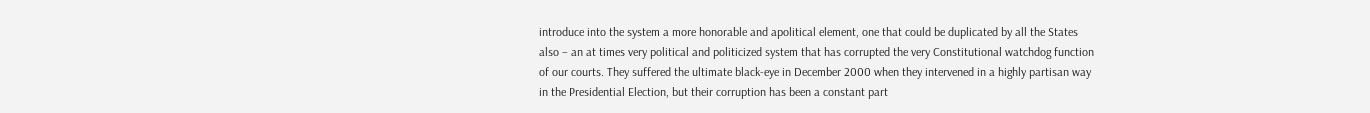introduce into the system a more honorable and apolitical element, one that could be duplicated by all the States also – an at times very political and politicized system that has corrupted the very Constitutional watchdog function of our courts. They suffered the ultimate black-eye in December 2000 when they intervened in a highly partisan way in the Presidential Election, but their corruption has been a constant part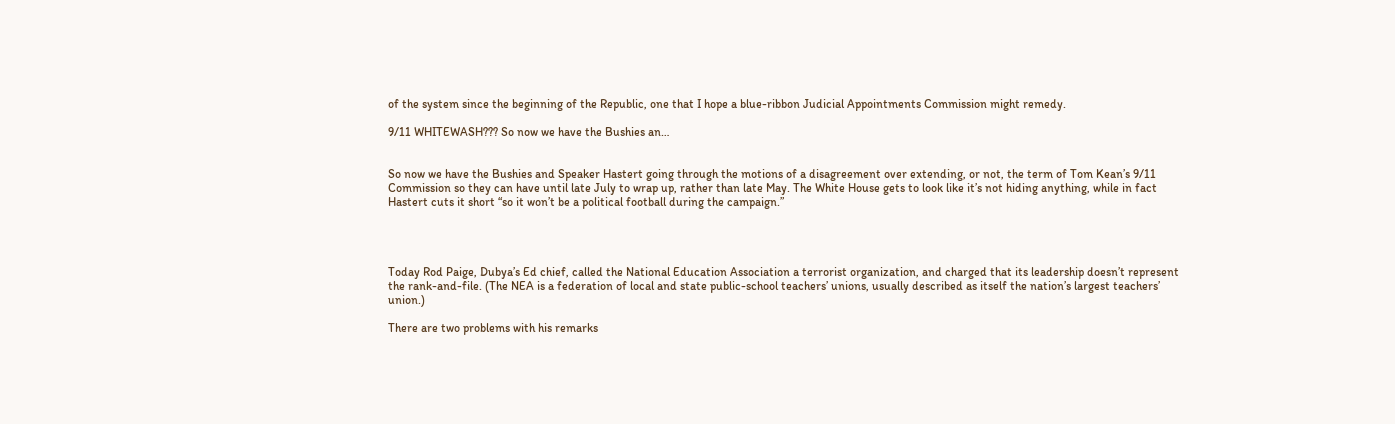of the system since the beginning of the Republic, one that I hope a blue-ribbon Judicial Appointments Commission might remedy.

9/11 WHITEWASH??? So now we have the Bushies an…


So now we have the Bushies and Speaker Hastert going through the motions of a disagreement over extending, or not, the term of Tom Kean’s 9/11 Commission so they can have until late July to wrap up, rather than late May. The White House gets to look like it’s not hiding anything, while in fact Hastert cuts it short “so it won’t be a political football during the campaign.”




Today Rod Paige, Dubya’s Ed chief, called the National Education Association a terrorist organization, and charged that its leadership doesn’t represent the rank-and-file. (The NEA is a federation of local and state public-school teachers’ unions, usually described as itself the nation’s largest teachers’ union.)

There are two problems with his remarks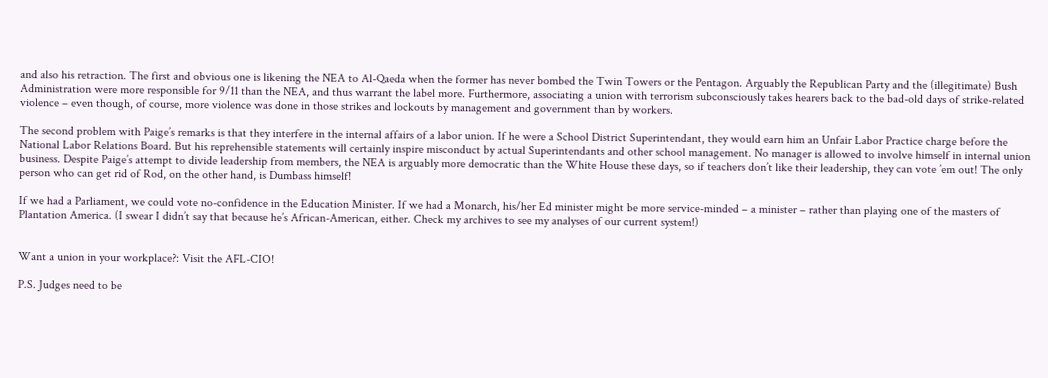and also his retraction. The first and obvious one is likening the NEA to Al-Qaeda when the former has never bombed the Twin Towers or the Pentagon. Arguably the Republican Party and the (illegitimate) Bush Administration were more responsible for 9/11 than the NEA, and thus warrant the label more. Furthermore, associating a union with terrorism subconsciously takes hearers back to the bad-old days of strike-related violence – even though, of course, more violence was done in those strikes and lockouts by management and government than by workers.

The second problem with Paige’s remarks is that they interfere in the internal affairs of a labor union. If he were a School District Superintendant, they would earn him an Unfair Labor Practice charge before the National Labor Relations Board. But his reprehensible statements will certainly inspire misconduct by actual Superintendants and other school management. No manager is allowed to involve himself in internal union business. Despite Paige’s attempt to divide leadership from members, the NEA is arguably more democratic than the White House these days, so if teachers don’t like their leadership, they can vote ’em out! The only person who can get rid of Rod, on the other hand, is Dumbass himself!

If we had a Parliament, we could vote no-confidence in the Education Minister. If we had a Monarch, his/her Ed minister might be more service-minded – a minister – rather than playing one of the masters of Plantation America. (I swear I didn’t say that because he’s African-American, either. Check my archives to see my analyses of our current system!)


Want a union in your workplace?: Visit the AFL-CIO!

P.S. Judges need to be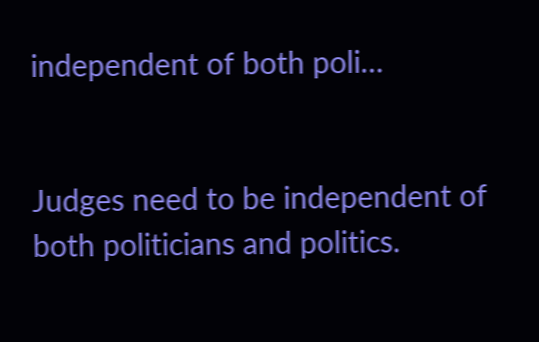independent of both poli…


Judges need to be independent of both politicians and politics.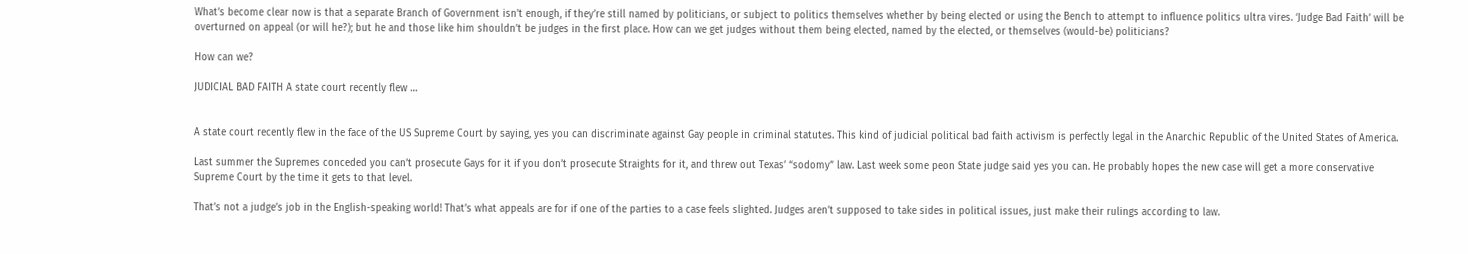What’s become clear now is that a separate Branch of Government isn’t enough, if they’re still named by politicians, or subject to politics themselves whether by being elected or using the Bench to attempt to influence politics ultra vires. ‘Judge Bad Faith’ will be overturned on appeal (or will he?); but he and those like him shouldn’t be judges in the first place. How can we get judges without them being elected, named by the elected, or themselves (would-be) politicians?

How can we?

JUDICIAL BAD FAITH A state court recently flew …


A state court recently flew in the face of the US Supreme Court by saying, yes you can discriminate against Gay people in criminal statutes. This kind of judicial political bad faith activism is perfectly legal in the Anarchic Republic of the United States of America.

Last summer the Supremes conceded you can’t prosecute Gays for it if you don’t prosecute Straights for it, and threw out Texas’ “sodomy” law. Last week some peon State judge said yes you can. He probably hopes the new case will get a more conservative Supreme Court by the time it gets to that level.

That’s not a judge’s job in the English-speaking world! That’s what appeals are for if one of the parties to a case feels slighted. Judges aren’t supposed to take sides in political issues, just make their rulings according to law.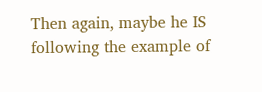Then again, maybe he IS following the example of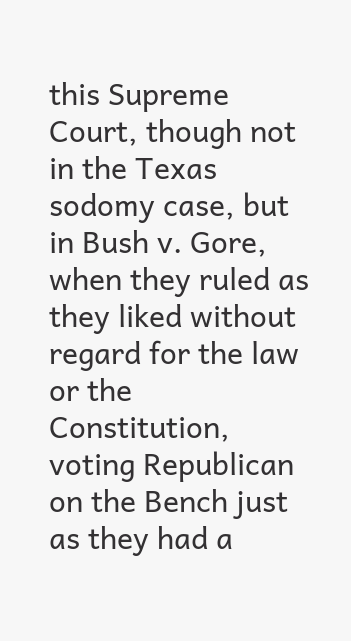this Supreme Court, though not in the Texas sodomy case, but in Bush v. Gore, when they ruled as they liked without regard for the law or the Constitution, voting Republican on the Bench just as they had a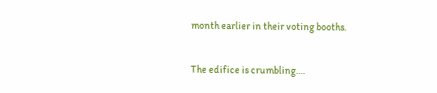month earlier in their voting booths.

The edifice is crumbling….